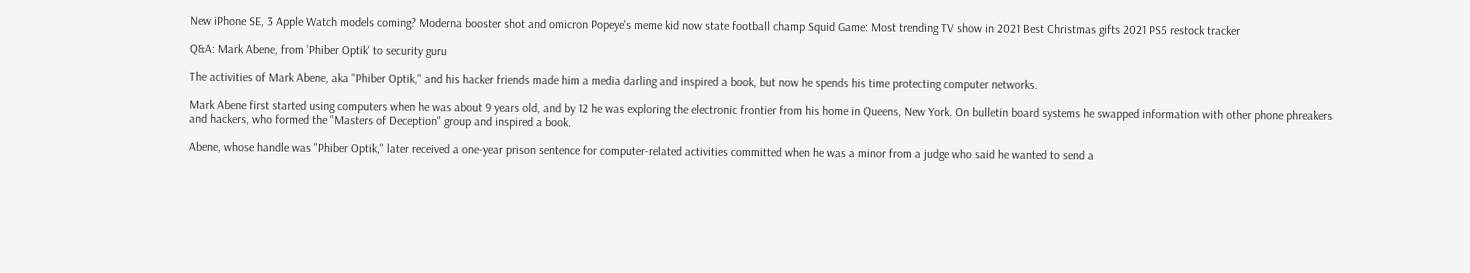New iPhone SE, 3 Apple Watch models coming? Moderna booster shot and omicron Popeye's meme kid now state football champ Squid Game: Most trending TV show in 2021 Best Christmas gifts 2021 PS5 restock tracker

Q&A: Mark Abene, from 'Phiber Optik' to security guru

The activities of Mark Abene, aka "Phiber Optik," and his hacker friends made him a media darling and inspired a book, but now he spends his time protecting computer networks.

Mark Abene first started using computers when he was about 9 years old, and by 12 he was exploring the electronic frontier from his home in Queens, New York. On bulletin board systems he swapped information with other phone phreakers and hackers, who formed the "Masters of Deception" group and inspired a book.

Abene, whose handle was "Phiber Optik," later received a one-year prison sentence for computer-related activities committed when he was a minor from a judge who said he wanted to send a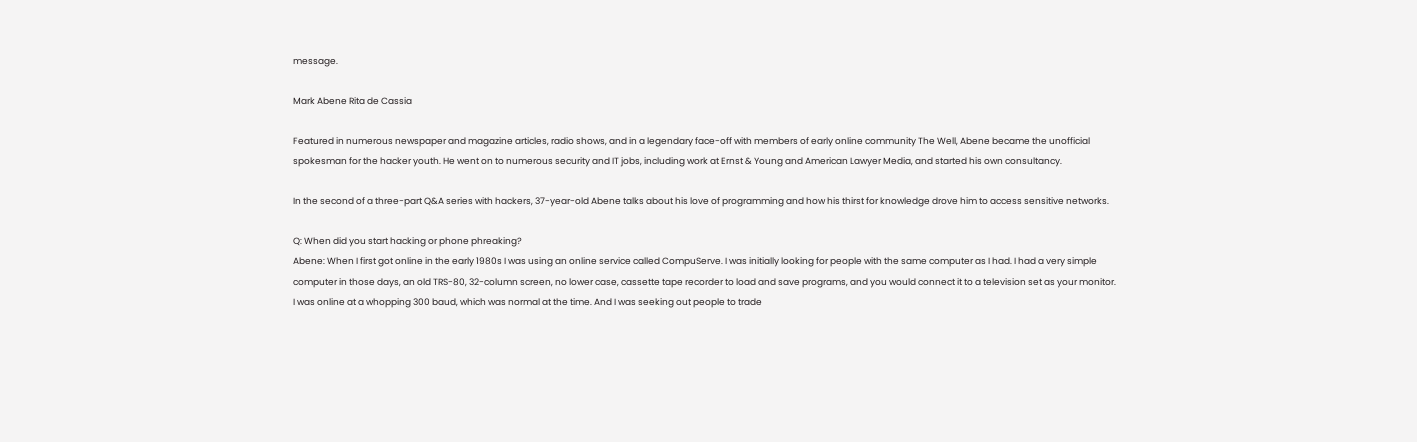message.

Mark Abene Rita de Cassia

Featured in numerous newspaper and magazine articles, radio shows, and in a legendary face-off with members of early online community The Well, Abene became the unofficial spokesman for the hacker youth. He went on to numerous security and IT jobs, including work at Ernst & Young and American Lawyer Media, and started his own consultancy.

In the second of a three-part Q&A series with hackers, 37-year-old Abene talks about his love of programming and how his thirst for knowledge drove him to access sensitive networks.

Q: When did you start hacking or phone phreaking?
Abene: When I first got online in the early 1980s I was using an online service called CompuServe. I was initially looking for people with the same computer as I had. I had a very simple computer in those days, an old TRS-80, 32-column screen, no lower case, cassette tape recorder to load and save programs, and you would connect it to a television set as your monitor. I was online at a whopping 300 baud, which was normal at the time. And I was seeking out people to trade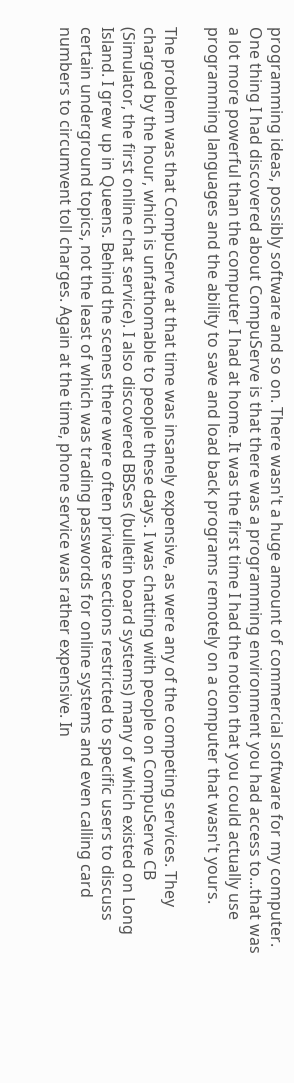programming ideas, possibly software and so on. There wasn't a huge amount of commercial software for my computer. One thing I had discovered about CompuServe is that there was a programming environment you had access to...that was a lot more powerful than the computer I had at home. It was the first time I had the notion that you could actually use programming languages and the ability to save and load back programs remotely on a computer that wasn't yours.

The problem was that CompuServe at that time was insanely expensive, as were any of the competing services. They charged by the hour, which is unfathomable to people these days. I was chatting with people on CompuServe CB (Simulator, the first online chat service). I also discovered BBSes (bulletin board systems) many of which existed on Long Island. I grew up in Queens. Behind the scenes there were often private sections restricted to specific users to discuss certain underground topics, not the least of which was trading passwords for online systems and even calling card numbers to circumvent toll charges. Again at the time, phone service was rather expensive. In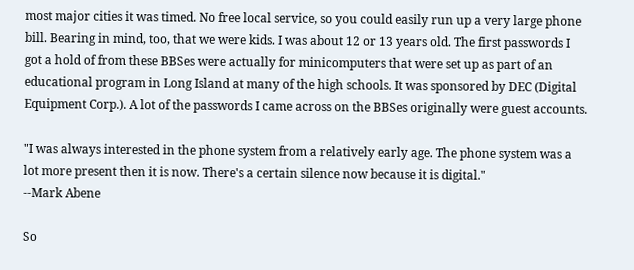most major cities it was timed. No free local service, so you could easily run up a very large phone bill. Bearing in mind, too, that we were kids. I was about 12 or 13 years old. The first passwords I got a hold of from these BBSes were actually for minicomputers that were set up as part of an educational program in Long Island at many of the high schools. It was sponsored by DEC (Digital Equipment Corp.). A lot of the passwords I came across on the BBSes originally were guest accounts.

"I was always interested in the phone system from a relatively early age. The phone system was a lot more present then it is now. There's a certain silence now because it is digital."
--Mark Abene

So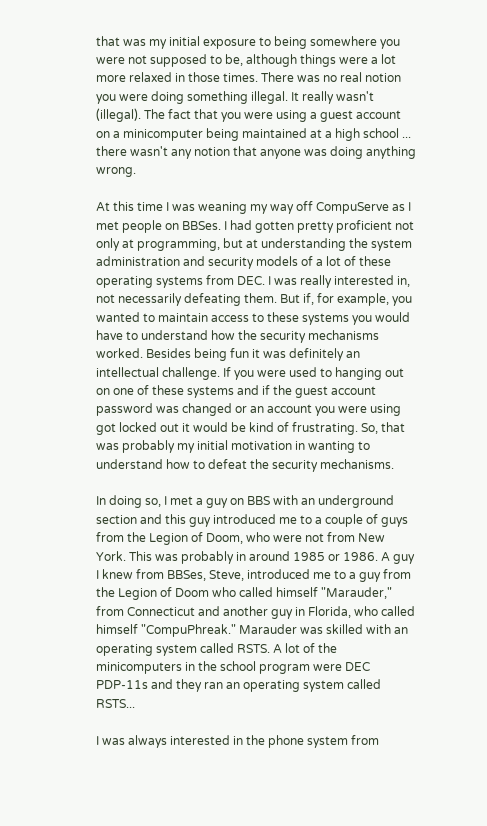that was my initial exposure to being somewhere you were not supposed to be, although things were a lot more relaxed in those times. There was no real notion you were doing something illegal. It really wasn't (illegal). The fact that you were using a guest account on a minicomputer being maintained at a high school ... there wasn't any notion that anyone was doing anything wrong.

At this time I was weaning my way off CompuServe as I met people on BBSes. I had gotten pretty proficient not only at programming, but at understanding the system administration and security models of a lot of these operating systems from DEC. I was really interested in, not necessarily defeating them. But if, for example, you wanted to maintain access to these systems you would have to understand how the security mechanisms worked. Besides being fun it was definitely an intellectual challenge. If you were used to hanging out on one of these systems and if the guest account password was changed or an account you were using got locked out it would be kind of frustrating. So, that was probably my initial motivation in wanting to understand how to defeat the security mechanisms.

In doing so, I met a guy on BBS with an underground section and this guy introduced me to a couple of guys from the Legion of Doom, who were not from New York. This was probably in around 1985 or 1986. A guy I knew from BBSes, Steve, introduced me to a guy from the Legion of Doom who called himself "Marauder," from Connecticut and another guy in Florida, who called himself "CompuPhreak." Marauder was skilled with an operating system called RSTS. A lot of the minicomputers in the school program were DEC PDP-11s and they ran an operating system called RSTS...

I was always interested in the phone system from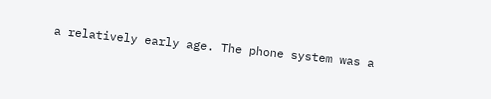a relatively early age. The phone system was a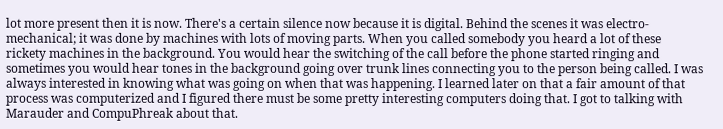lot more present then it is now. There's a certain silence now because it is digital. Behind the scenes it was electro-mechanical; it was done by machines with lots of moving parts. When you called somebody you heard a lot of these rickety machines in the background. You would hear the switching of the call before the phone started ringing and sometimes you would hear tones in the background going over trunk lines connecting you to the person being called. I was always interested in knowing what was going on when that was happening. I learned later on that a fair amount of that process was computerized and I figured there must be some pretty interesting computers doing that. I got to talking with Marauder and CompuPhreak about that.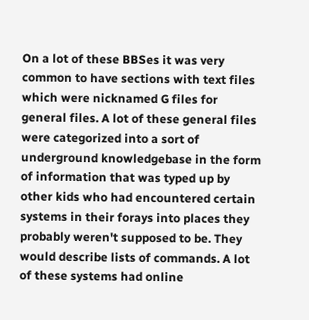On a lot of these BBSes it was very common to have sections with text files which were nicknamed G files for general files. A lot of these general files were categorized into a sort of underground knowledgebase in the form of information that was typed up by other kids who had encountered certain systems in their forays into places they probably weren't supposed to be. They would describe lists of commands. A lot of these systems had online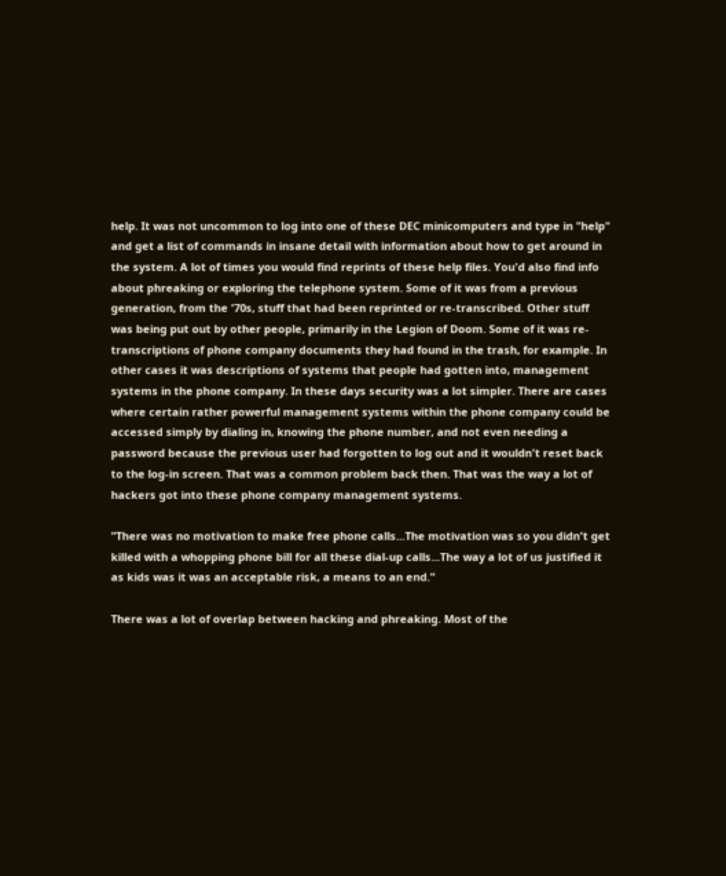help. It was not uncommon to log into one of these DEC minicomputers and type in "help" and get a list of commands in insane detail with information about how to get around in the system. A lot of times you would find reprints of these help files. You'd also find info about phreaking or exploring the telephone system. Some of it was from a previous generation, from the '70s, stuff that had been reprinted or re-transcribed. Other stuff was being put out by other people, primarily in the Legion of Doom. Some of it was re-transcriptions of phone company documents they had found in the trash, for example. In other cases it was descriptions of systems that people had gotten into, management systems in the phone company. In these days security was a lot simpler. There are cases where certain rather powerful management systems within the phone company could be accessed simply by dialing in, knowing the phone number, and not even needing a password because the previous user had forgotten to log out and it wouldn't reset back to the log-in screen. That was a common problem back then. That was the way a lot of hackers got into these phone company management systems.

"There was no motivation to make free phone calls...The motivation was so you didn't get killed with a whopping phone bill for all these dial-up calls...The way a lot of us justified it as kids was it was an acceptable risk, a means to an end."

There was a lot of overlap between hacking and phreaking. Most of the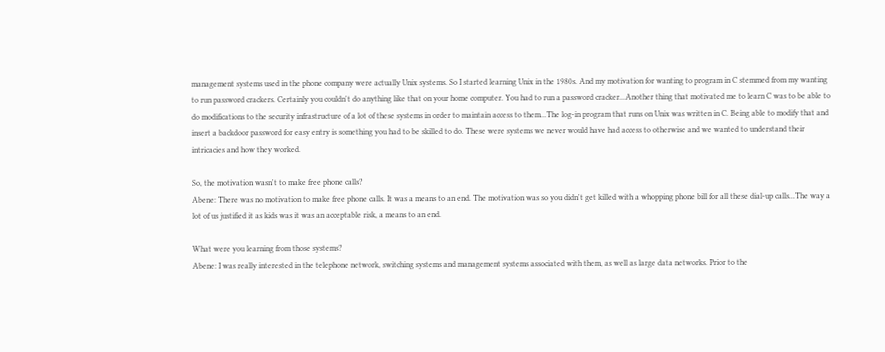management systems used in the phone company were actually Unix systems. So I started learning Unix in the 1980s. And my motivation for wanting to program in C stemmed from my wanting to run password crackers. Certainly you couldn't do anything like that on your home computer. You had to run a password cracker...Another thing that motivated me to learn C was to be able to do modifications to the security infrastructure of a lot of these systems in order to maintain access to them...The log-in program that runs on Unix was written in C. Being able to modify that and insert a backdoor password for easy entry is something you had to be skilled to do. These were systems we never would have had access to otherwise and we wanted to understand their intricacies and how they worked.

So, the motivation wasn't to make free phone calls?
Abene: There was no motivation to make free phone calls. It was a means to an end. The motivation was so you didn't get killed with a whopping phone bill for all these dial-up calls...The way a lot of us justified it as kids was it was an acceptable risk, a means to an end.

What were you learning from those systems?
Abene: I was really interested in the telephone network, switching systems and management systems associated with them, as well as large data networks. Prior to the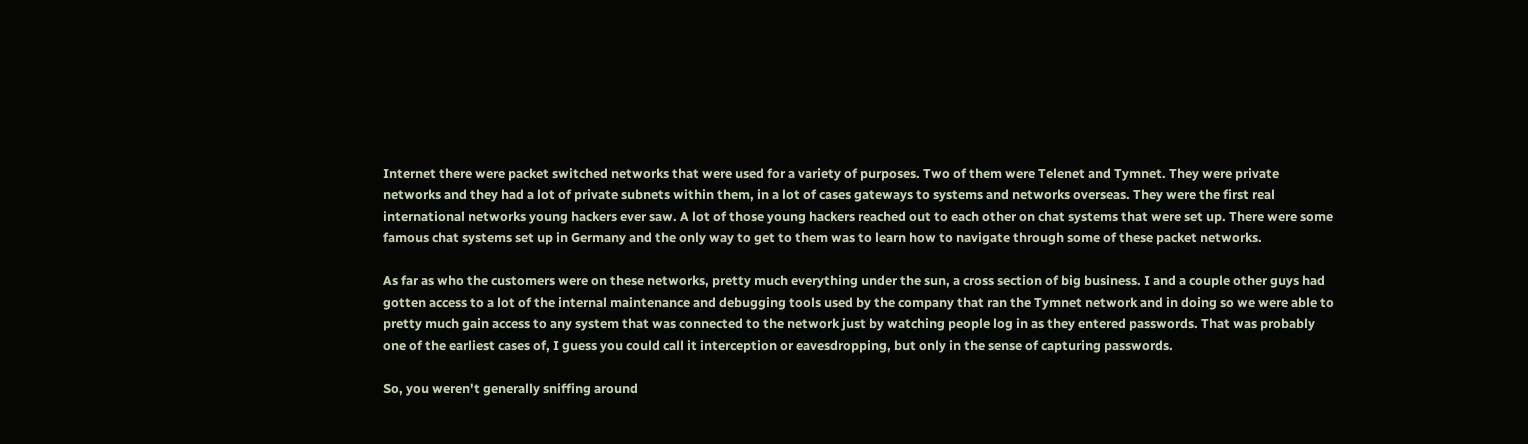Internet there were packet switched networks that were used for a variety of purposes. Two of them were Telenet and Tymnet. They were private networks and they had a lot of private subnets within them, in a lot of cases gateways to systems and networks overseas. They were the first real international networks young hackers ever saw. A lot of those young hackers reached out to each other on chat systems that were set up. There were some famous chat systems set up in Germany and the only way to get to them was to learn how to navigate through some of these packet networks.

As far as who the customers were on these networks, pretty much everything under the sun, a cross section of big business. I and a couple other guys had gotten access to a lot of the internal maintenance and debugging tools used by the company that ran the Tymnet network and in doing so we were able to pretty much gain access to any system that was connected to the network just by watching people log in as they entered passwords. That was probably one of the earliest cases of, I guess you could call it interception or eavesdropping, but only in the sense of capturing passwords.

So, you weren't generally sniffing around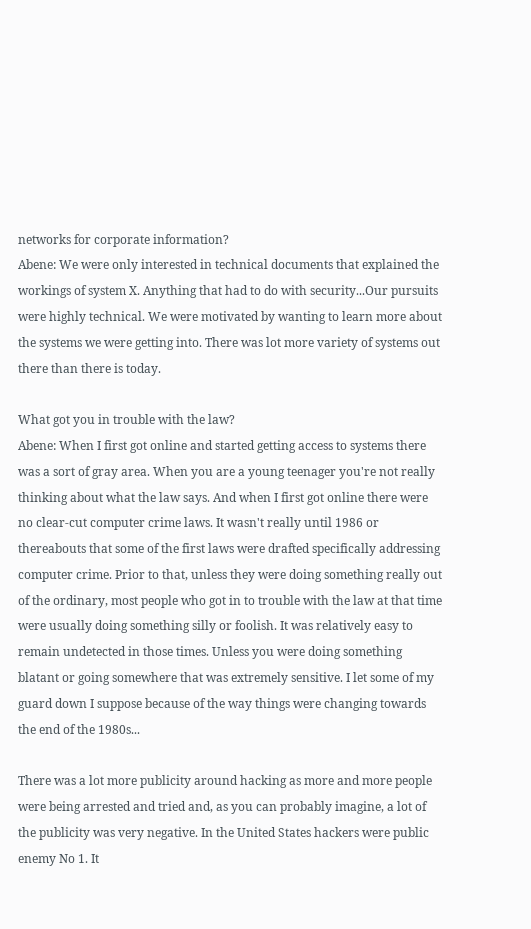networks for corporate information?
Abene: We were only interested in technical documents that explained the workings of system X. Anything that had to do with security...Our pursuits were highly technical. We were motivated by wanting to learn more about the systems we were getting into. There was lot more variety of systems out there than there is today.

What got you in trouble with the law?
Abene: When I first got online and started getting access to systems there was a sort of gray area. When you are a young teenager you're not really thinking about what the law says. And when I first got online there were no clear-cut computer crime laws. It wasn't really until 1986 or thereabouts that some of the first laws were drafted specifically addressing computer crime. Prior to that, unless they were doing something really out of the ordinary, most people who got in to trouble with the law at that time were usually doing something silly or foolish. It was relatively easy to remain undetected in those times. Unless you were doing something blatant or going somewhere that was extremely sensitive. I let some of my guard down I suppose because of the way things were changing towards the end of the 1980s...

There was a lot more publicity around hacking as more and more people were being arrested and tried and, as you can probably imagine, a lot of the publicity was very negative. In the United States hackers were public enemy No 1. It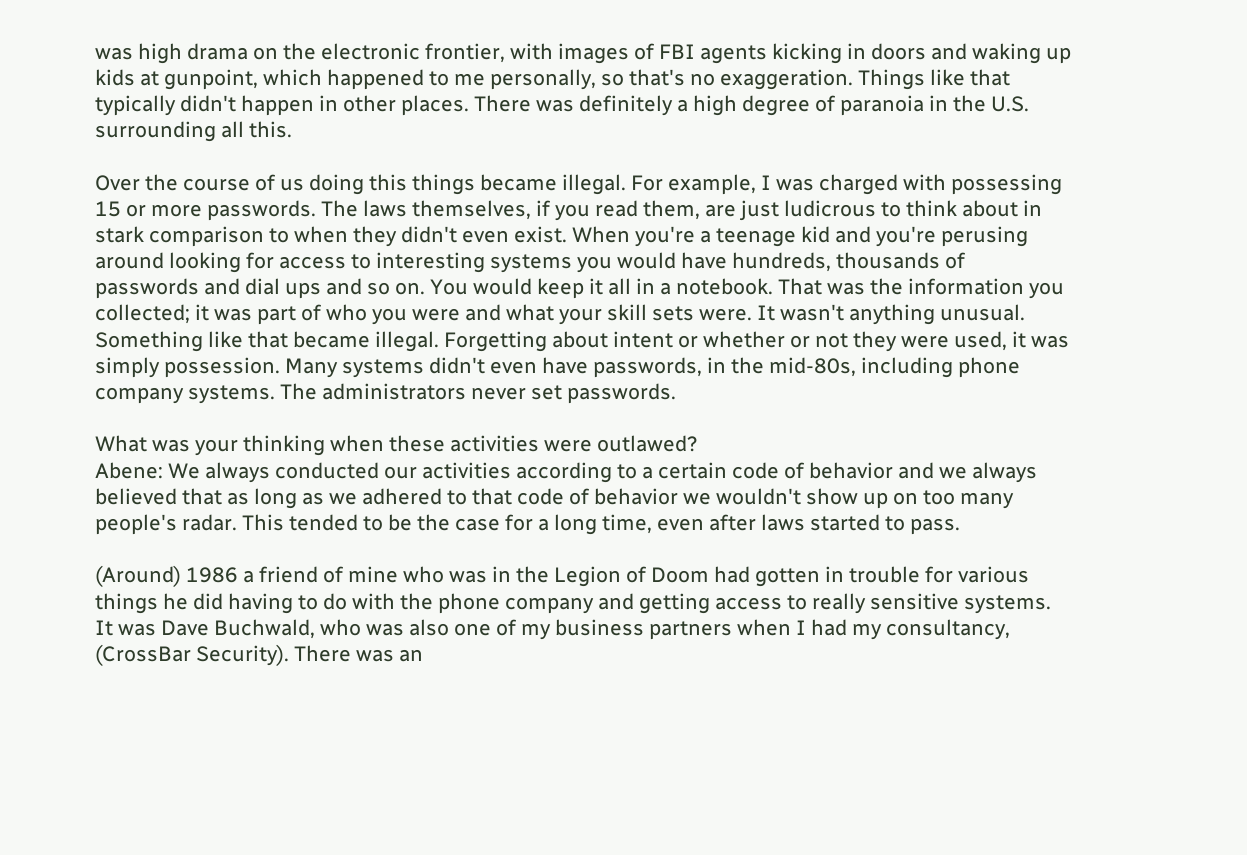was high drama on the electronic frontier, with images of FBI agents kicking in doors and waking up kids at gunpoint, which happened to me personally, so that's no exaggeration. Things like that typically didn't happen in other places. There was definitely a high degree of paranoia in the U.S. surrounding all this.

Over the course of us doing this things became illegal. For example, I was charged with possessing 15 or more passwords. The laws themselves, if you read them, are just ludicrous to think about in stark comparison to when they didn't even exist. When you're a teenage kid and you're perusing around looking for access to interesting systems you would have hundreds, thousands of passwords and dial ups and so on. You would keep it all in a notebook. That was the information you collected; it was part of who you were and what your skill sets were. It wasn't anything unusual. Something like that became illegal. Forgetting about intent or whether or not they were used, it was simply possession. Many systems didn't even have passwords, in the mid-80s, including phone company systems. The administrators never set passwords.

What was your thinking when these activities were outlawed?
Abene: We always conducted our activities according to a certain code of behavior and we always believed that as long as we adhered to that code of behavior we wouldn't show up on too many people's radar. This tended to be the case for a long time, even after laws started to pass.

(Around) 1986 a friend of mine who was in the Legion of Doom had gotten in trouble for various things he did having to do with the phone company and getting access to really sensitive systems. It was Dave Buchwald, who was also one of my business partners when I had my consultancy, (CrossBar Security). There was an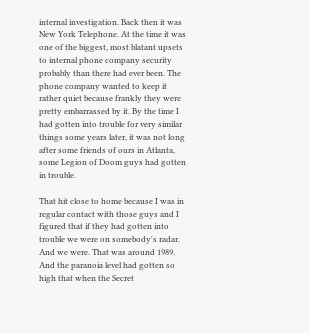internal investigation. Back then it was New York Telephone. At the time it was one of the biggest, most blatant upsets to internal phone company security probably than there had ever been. The phone company wanted to keep it rather quiet because frankly they were pretty embarrassed by it. By the time I had gotten into trouble for very similar things some years later, it was not long after some friends of ours in Atlanta, some Legion of Doom guys had gotten in trouble.

That hit close to home because I was in regular contact with those guys and I figured that if they had gotten into trouble we were on somebody's radar. And we were. That was around 1989. And the paranoia level had gotten so high that when the Secret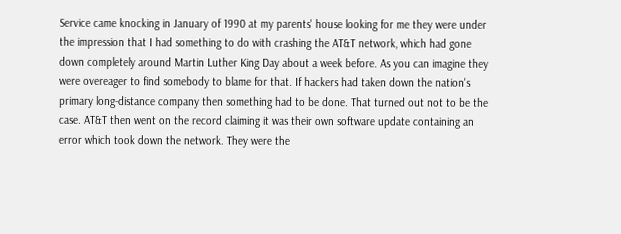Service came knocking in January of 1990 at my parents' house looking for me they were under the impression that I had something to do with crashing the AT&T network, which had gone down completely around Martin Luther King Day about a week before. As you can imagine they were overeager to find somebody to blame for that. If hackers had taken down the nation's primary long-distance company then something had to be done. That turned out not to be the case. AT&T then went on the record claiming it was their own software update containing an error which took down the network. They were the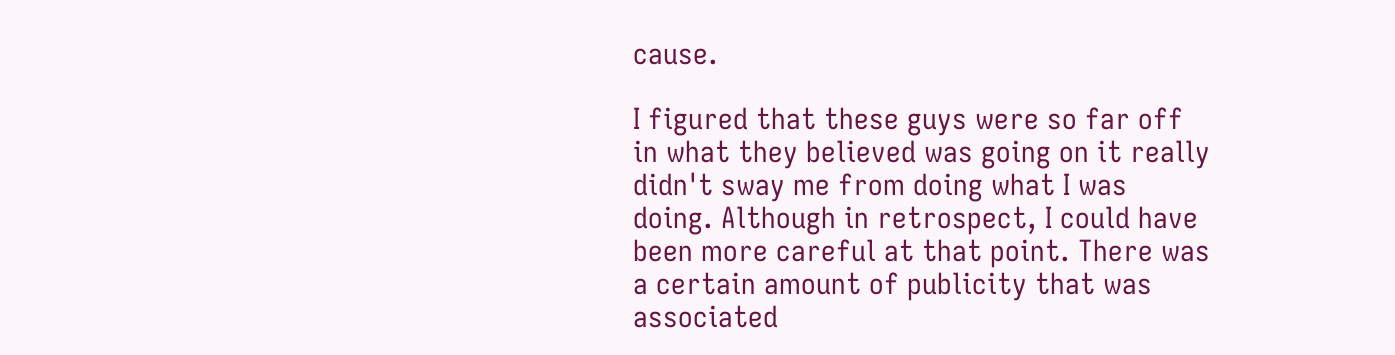cause.

I figured that these guys were so far off in what they believed was going on it really didn't sway me from doing what I was doing. Although in retrospect, I could have been more careful at that point. There was a certain amount of publicity that was associated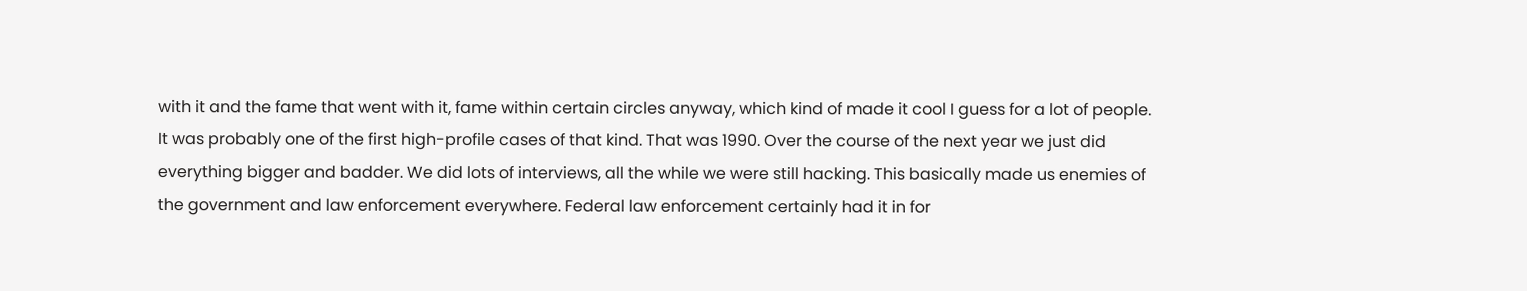with it and the fame that went with it, fame within certain circles anyway, which kind of made it cool I guess for a lot of people. It was probably one of the first high-profile cases of that kind. That was 1990. Over the course of the next year we just did everything bigger and badder. We did lots of interviews, all the while we were still hacking. This basically made us enemies of the government and law enforcement everywhere. Federal law enforcement certainly had it in for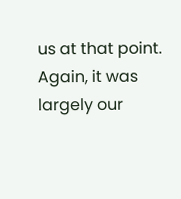us at that point. Again, it was largely our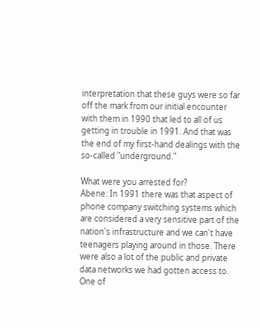interpretation that these guys were so far off the mark from our initial encounter with them in 1990 that led to all of us getting in trouble in 1991. And that was the end of my first-hand dealings with the so-called "underground."

What were you arrested for?
Abene: In 1991 there was that aspect of phone company switching systems which are considered a very sensitive part of the nation's infrastructure and we can't have teenagers playing around in those. There were also a lot of the public and private data networks we had gotten access to. One of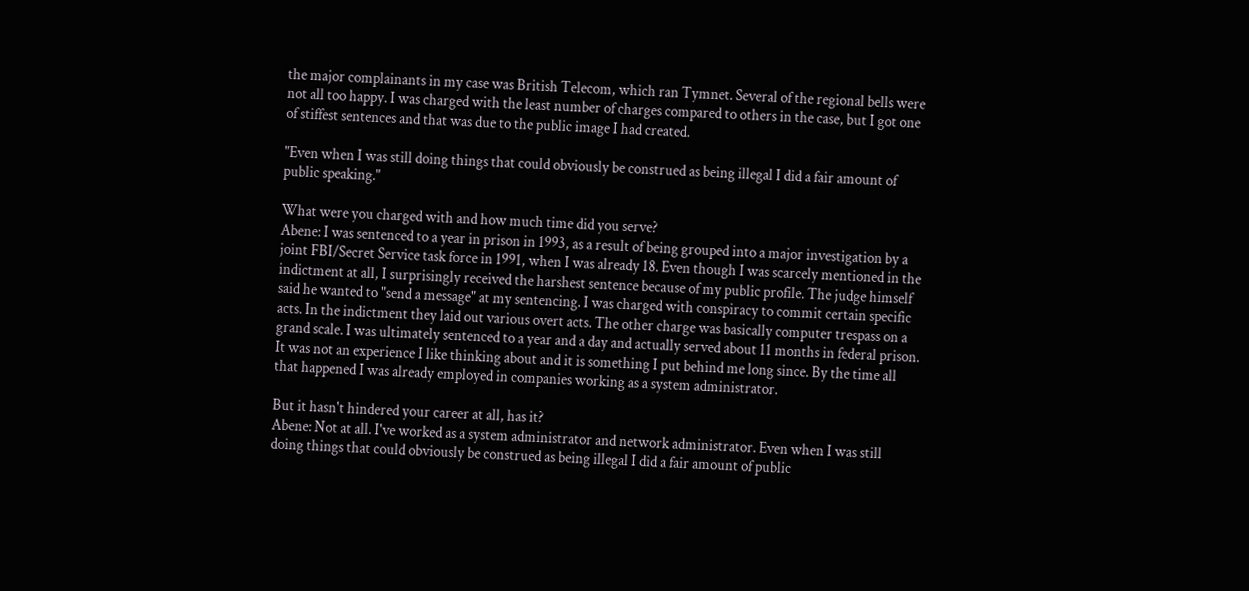the major complainants in my case was British Telecom, which ran Tymnet. Several of the regional bells were not all too happy. I was charged with the least number of charges compared to others in the case, but I got one of stiffest sentences and that was due to the public image I had created.

"Even when I was still doing things that could obviously be construed as being illegal I did a fair amount of public speaking."

What were you charged with and how much time did you serve?
Abene: I was sentenced to a year in prison in 1993, as a result of being grouped into a major investigation by a joint FBI/Secret Service task force in 1991, when I was already 18. Even though I was scarcely mentioned in the indictment at all, I surprisingly received the harshest sentence because of my public profile. The judge himself said he wanted to "send a message" at my sentencing. I was charged with conspiracy to commit certain specific acts. In the indictment they laid out various overt acts. The other charge was basically computer trespass on a grand scale. I was ultimately sentenced to a year and a day and actually served about 11 months in federal prison. It was not an experience I like thinking about and it is something I put behind me long since. By the time all that happened I was already employed in companies working as a system administrator.

But it hasn't hindered your career at all, has it?
Abene: Not at all. I've worked as a system administrator and network administrator. Even when I was still doing things that could obviously be construed as being illegal I did a fair amount of public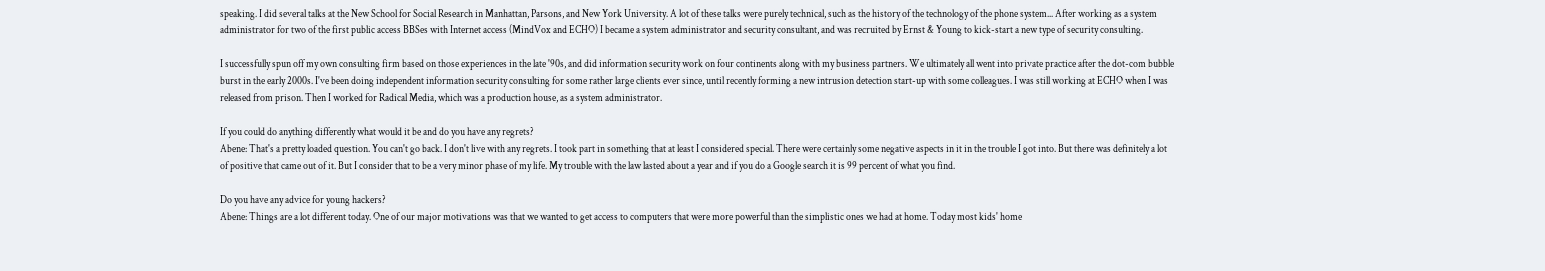speaking. I did several talks at the New School for Social Research in Manhattan, Parsons, and New York University. A lot of these talks were purely technical, such as the history of the technology of the phone system... After working as a system administrator for two of the first public access BBSes with Internet access (MindVox and ECHO) I became a system administrator and security consultant, and was recruited by Ernst & Young to kick-start a new type of security consulting.

I successfully spun off my own consulting firm based on those experiences in the late '90s, and did information security work on four continents along with my business partners. We ultimately all went into private practice after the dot-com bubble burst in the early 2000s. I've been doing independent information security consulting for some rather large clients ever since, until recently forming a new intrusion detection start-up with some colleagues. I was still working at ECHO when I was released from prison. Then I worked for Radical Media, which was a production house, as a system administrator.

If you could do anything differently what would it be and do you have any regrets?
Abene: That's a pretty loaded question. You can't go back. I don't live with any regrets. I took part in something that at least I considered special. There were certainly some negative aspects in it in the trouble I got into. But there was definitely a lot of positive that came out of it. But I consider that to be a very minor phase of my life. My trouble with the law lasted about a year and if you do a Google search it is 99 percent of what you find.

Do you have any advice for young hackers?
Abene: Things are a lot different today. One of our major motivations was that we wanted to get access to computers that were more powerful than the simplistic ones we had at home. Today most kids' home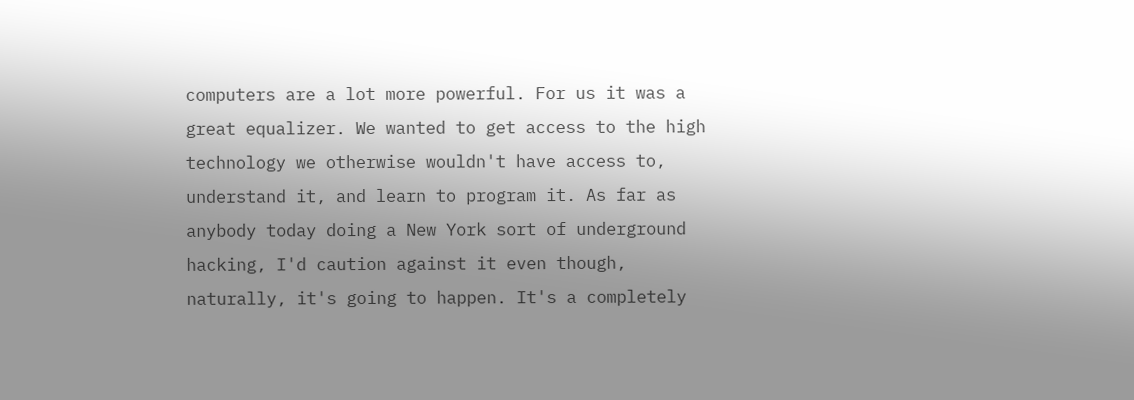computers are a lot more powerful. For us it was a great equalizer. We wanted to get access to the high technology we otherwise wouldn't have access to, understand it, and learn to program it. As far as anybody today doing a New York sort of underground hacking, I'd caution against it even though, naturally, it's going to happen. It's a completely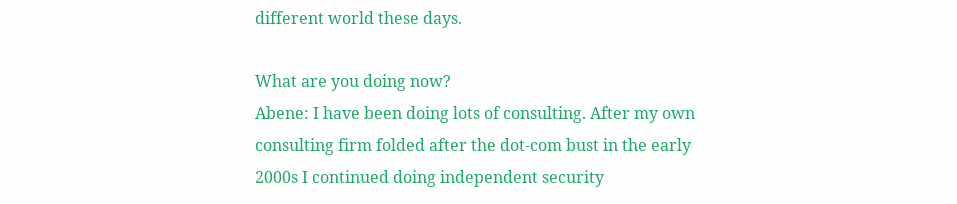different world these days.

What are you doing now?
Abene: I have been doing lots of consulting. After my own consulting firm folded after the dot-com bust in the early 2000s I continued doing independent security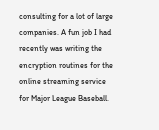consulting for a lot of large companies. A fun job I had recently was writing the encryption routines for the online streaming service for Major League Baseball.